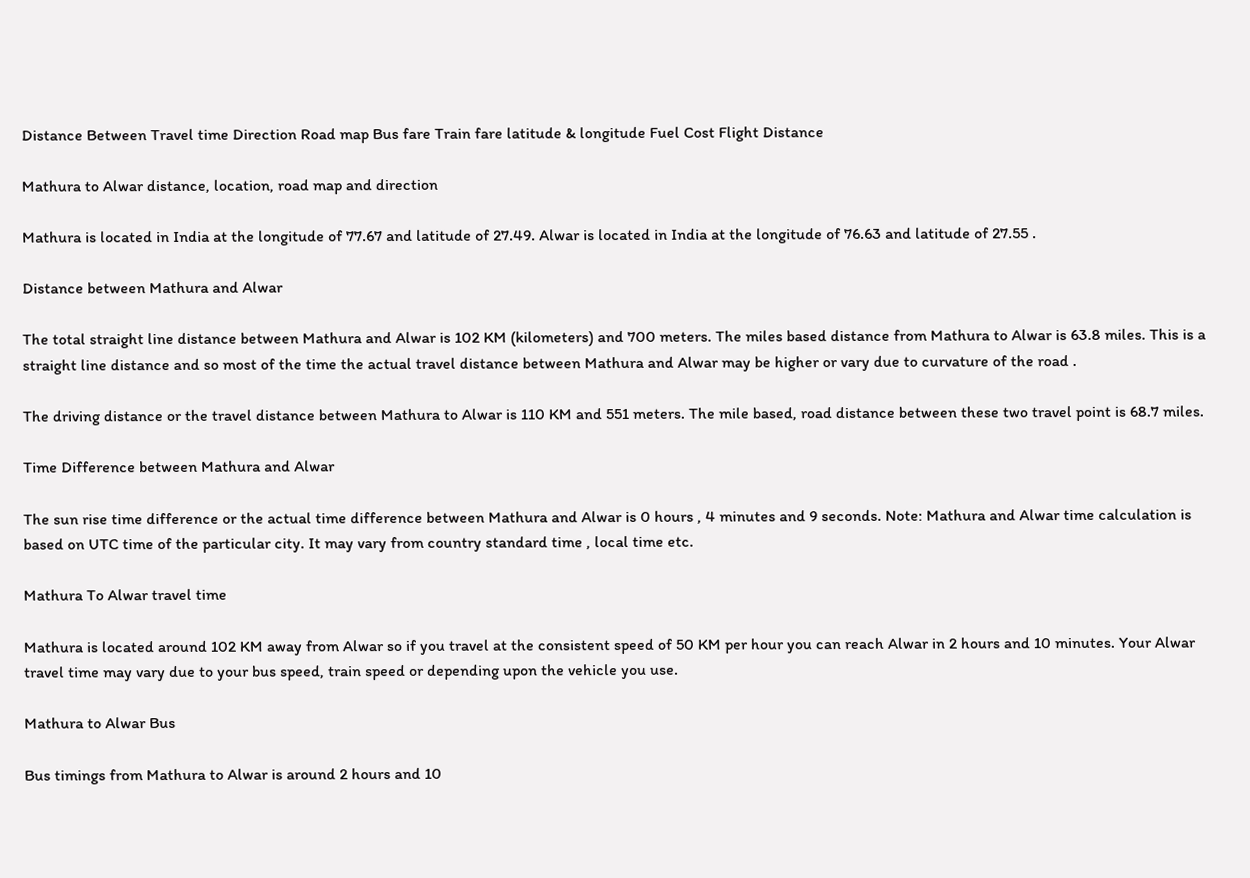Distance Between Travel time Direction Road map Bus fare Train fare latitude & longitude Fuel Cost Flight Distance

Mathura to Alwar distance, location, road map and direction

Mathura is located in India at the longitude of 77.67 and latitude of 27.49. Alwar is located in India at the longitude of 76.63 and latitude of 27.55 .

Distance between Mathura and Alwar

The total straight line distance between Mathura and Alwar is 102 KM (kilometers) and 700 meters. The miles based distance from Mathura to Alwar is 63.8 miles. This is a straight line distance and so most of the time the actual travel distance between Mathura and Alwar may be higher or vary due to curvature of the road .

The driving distance or the travel distance between Mathura to Alwar is 110 KM and 551 meters. The mile based, road distance between these two travel point is 68.7 miles.

Time Difference between Mathura and Alwar

The sun rise time difference or the actual time difference between Mathura and Alwar is 0 hours , 4 minutes and 9 seconds. Note: Mathura and Alwar time calculation is based on UTC time of the particular city. It may vary from country standard time , local time etc.

Mathura To Alwar travel time

Mathura is located around 102 KM away from Alwar so if you travel at the consistent speed of 50 KM per hour you can reach Alwar in 2 hours and 10 minutes. Your Alwar travel time may vary due to your bus speed, train speed or depending upon the vehicle you use.

Mathura to Alwar Bus

Bus timings from Mathura to Alwar is around 2 hours and 10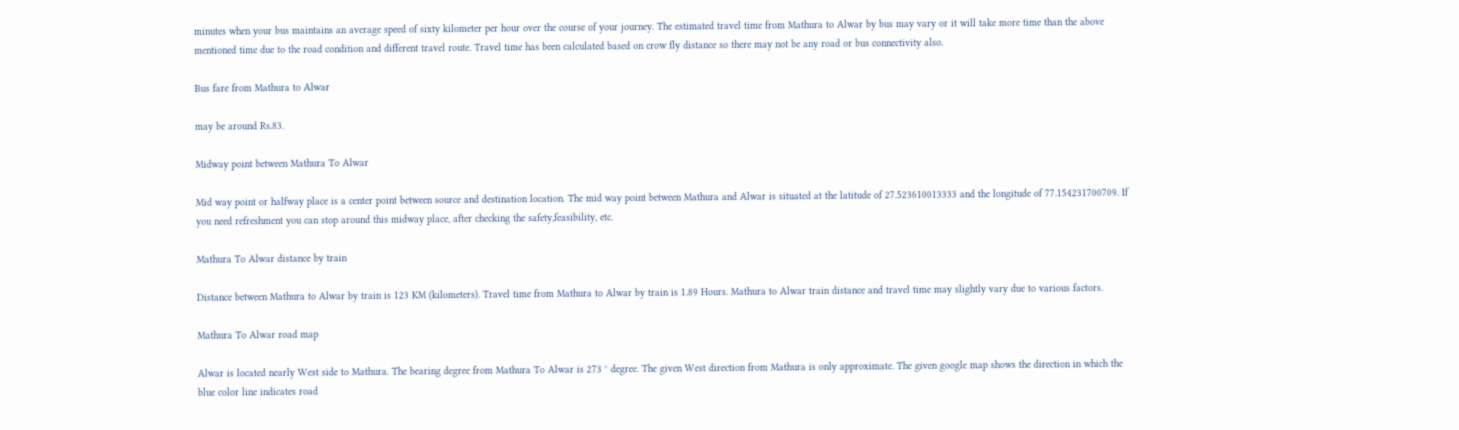minutes when your bus maintains an average speed of sixty kilometer per hour over the course of your journey. The estimated travel time from Mathura to Alwar by bus may vary or it will take more time than the above mentioned time due to the road condition and different travel route. Travel time has been calculated based on crow fly distance so there may not be any road or bus connectivity also.

Bus fare from Mathura to Alwar

may be around Rs.83.

Midway point between Mathura To Alwar

Mid way point or halfway place is a center point between source and destination location. The mid way point between Mathura and Alwar is situated at the latitude of 27.523610013333 and the longitude of 77.154231700709. If you need refreshment you can stop around this midway place, after checking the safety,feasibility, etc.

Mathura To Alwar distance by train

Distance between Mathura to Alwar by train is 123 KM (kilometers). Travel time from Mathura to Alwar by train is 1.89 Hours. Mathura to Alwar train distance and travel time may slightly vary due to various factors.

Mathura To Alwar road map

Alwar is located nearly West side to Mathura. The bearing degree from Mathura To Alwar is 273 ° degree. The given West direction from Mathura is only approximate. The given google map shows the direction in which the blue color line indicates road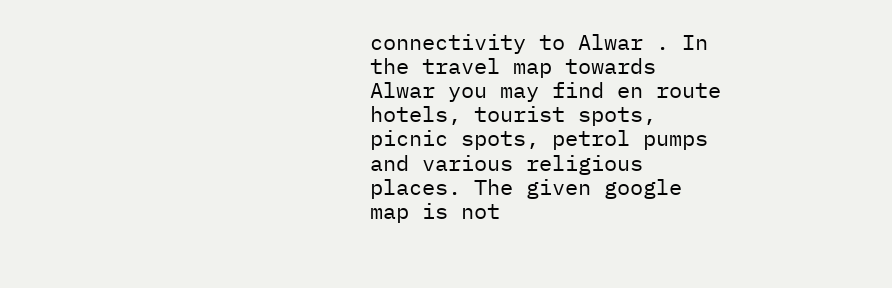connectivity to Alwar . In the travel map towards Alwar you may find en route hotels, tourist spots, picnic spots, petrol pumps and various religious places. The given google map is not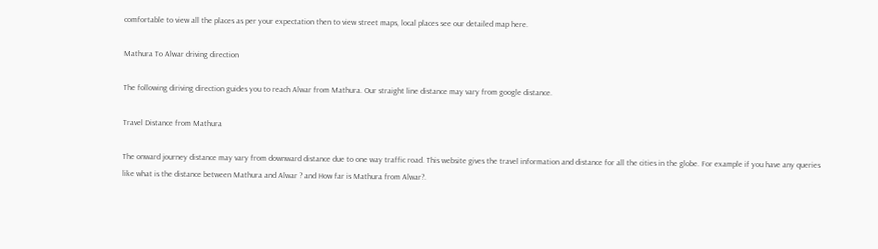comfortable to view all the places as per your expectation then to view street maps, local places see our detailed map here.

Mathura To Alwar driving direction

The following diriving direction guides you to reach Alwar from Mathura. Our straight line distance may vary from google distance.

Travel Distance from Mathura

The onward journey distance may vary from downward distance due to one way traffic road. This website gives the travel information and distance for all the cities in the globe. For example if you have any queries like what is the distance between Mathura and Alwar ? and How far is Mathura from Alwar?.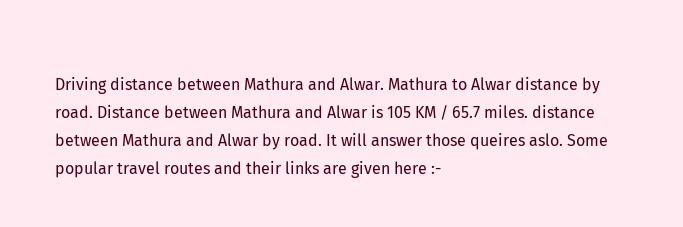Driving distance between Mathura and Alwar. Mathura to Alwar distance by road. Distance between Mathura and Alwar is 105 KM / 65.7 miles. distance between Mathura and Alwar by road. It will answer those queires aslo. Some popular travel routes and their links are given here :-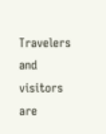Travelers and visitors are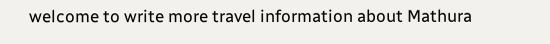welcome to write more travel information about Mathura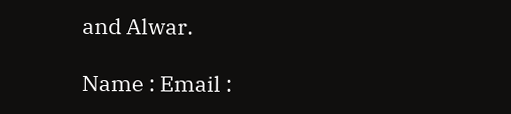and Alwar.

Name : Email :